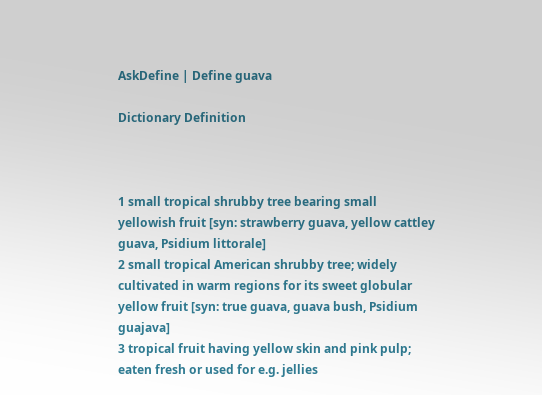AskDefine | Define guava

Dictionary Definition



1 small tropical shrubby tree bearing small yellowish fruit [syn: strawberry guava, yellow cattley guava, Psidium littorale]
2 small tropical American shrubby tree; widely cultivated in warm regions for its sweet globular yellow fruit [syn: true guava, guava bush, Psidium guajava]
3 tropical fruit having yellow skin and pink pulp; eaten fresh or used for e.g. jellies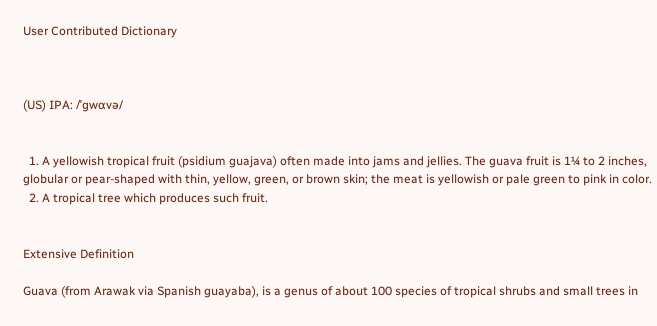User Contributed Dictionary



(US) IPA: /ˈgwɑvə/


  1. A yellowish tropical fruit (psidium guajava) often made into jams and jellies. The guava fruit is 1¼ to 2 inches, globular or pear-shaped with thin, yellow, green, or brown skin; the meat is yellowish or pale green to pink in color.
  2. A tropical tree which produces such fruit.


Extensive Definition

Guava (from Arawak via Spanish guayaba), is a genus of about 100 species of tropical shrubs and small trees in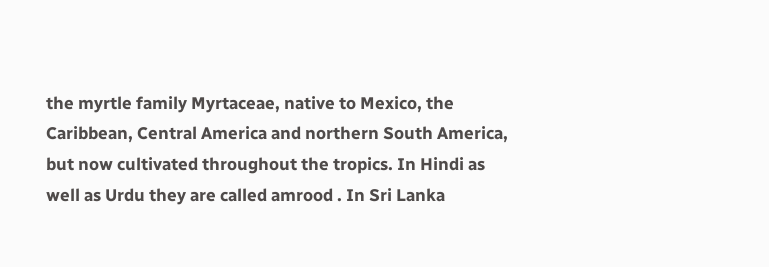the myrtle family Myrtaceae, native to Mexico, the Caribbean, Central America and northern South America, but now cultivated throughout the tropics. In Hindi as well as Urdu they are called amrood . In Sri Lanka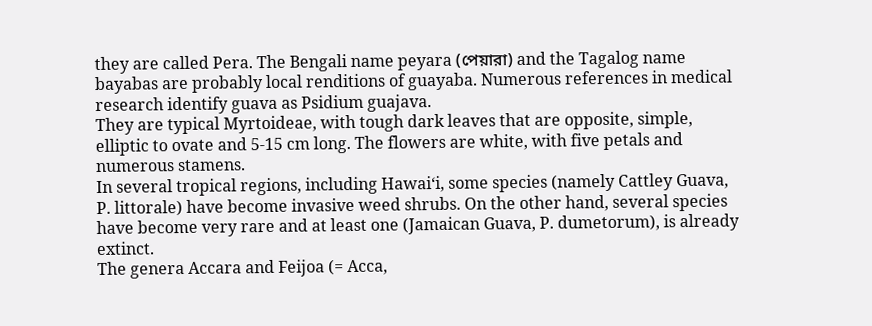they are called Pera. The Bengali name peyara (পেয়ারা) and the Tagalog name bayabas are probably local renditions of guayaba. Numerous references in medical research identify guava as Psidium guajava.
They are typical Myrtoideae, with tough dark leaves that are opposite, simple, elliptic to ovate and 5-15 cm long. The flowers are white, with five petals and numerous stamens.
In several tropical regions, including Hawaiʻi, some species (namely Cattley Guava, P. littorale) have become invasive weed shrubs. On the other hand, several species have become very rare and at least one (Jamaican Guava, P. dumetorum), is already extinct.
The genera Accara and Feijoa (= Acca,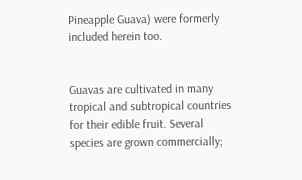Pineapple Guava) were formerly included herein too.


Guavas are cultivated in many tropical and subtropical countries for their edible fruit. Several species are grown commercially;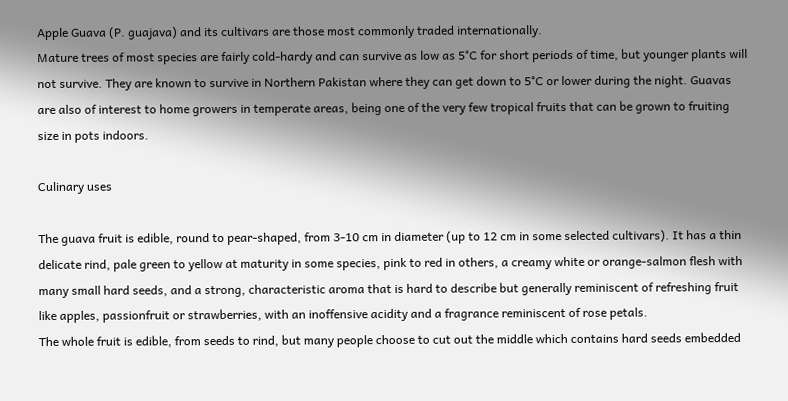Apple Guava (P. guajava) and its cultivars are those most commonly traded internationally.
Mature trees of most species are fairly cold-hardy and can survive as low as 5°C for short periods of time, but younger plants will not survive. They are known to survive in Northern Pakistan where they can get down to 5°C or lower during the night. Guavas are also of interest to home growers in temperate areas, being one of the very few tropical fruits that can be grown to fruiting size in pots indoors.

Culinary uses

The guava fruit is edible, round to pear-shaped, from 3-10 cm in diameter (up to 12 cm in some selected cultivars). It has a thin delicate rind, pale green to yellow at maturity in some species, pink to red in others, a creamy white or orange-salmon flesh with many small hard seeds, and a strong, characteristic aroma that is hard to describe but generally reminiscent of refreshing fruit like apples, passionfruit or strawberries, with an inoffensive acidity and a fragrance reminiscent of rose petals.
The whole fruit is edible, from seeds to rind, but many people choose to cut out the middle which contains hard seeds embedded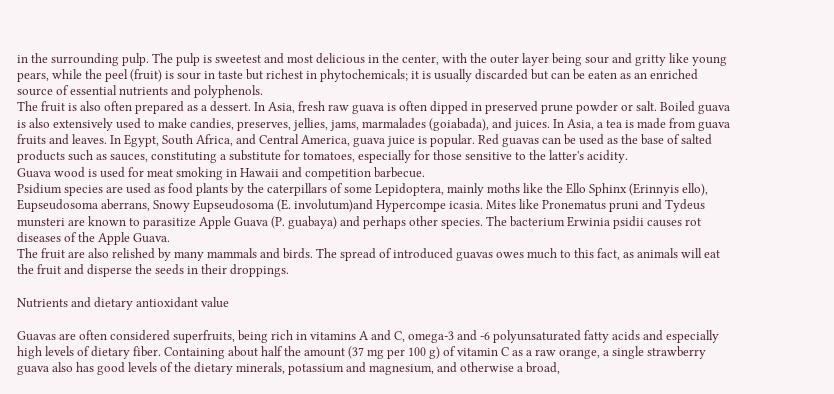in the surrounding pulp. The pulp is sweetest and most delicious in the center, with the outer layer being sour and gritty like young pears, while the peel (fruit) is sour in taste but richest in phytochemicals; it is usually discarded but can be eaten as an enriched source of essential nutrients and polyphenols.
The fruit is also often prepared as a dessert. In Asia, fresh raw guava is often dipped in preserved prune powder or salt. Boiled guava is also extensively used to make candies, preserves, jellies, jams, marmalades (goiabada), and juices. In Asia, a tea is made from guava fruits and leaves. In Egypt, South Africa, and Central America, guava juice is popular. Red guavas can be used as the base of salted products such as sauces, constituting a substitute for tomatoes, especially for those sensitive to the latter's acidity.
Guava wood is used for meat smoking in Hawaii and competition barbecue.
Psidium species are used as food plants by the caterpillars of some Lepidoptera, mainly moths like the Ello Sphinx (Erinnyis ello), Eupseudosoma aberrans, Snowy Eupseudosoma (E. involutum)and Hypercompe icasia. Mites like Pronematus pruni and Tydeus munsteri are known to parasitize Apple Guava (P. guabaya) and perhaps other species. The bacterium Erwinia psidii causes rot diseases of the Apple Guava.
The fruit are also relished by many mammals and birds. The spread of introduced guavas owes much to this fact, as animals will eat the fruit and disperse the seeds in their droppings.

Nutrients and dietary antioxidant value

Guavas are often considered superfruits, being rich in vitamins A and C, omega-3 and -6 polyunsaturated fatty acids and especially high levels of dietary fiber. Containing about half the amount (37 mg per 100 g) of vitamin C as a raw orange, a single strawberry guava also has good levels of the dietary minerals, potassium and magnesium, and otherwise a broad,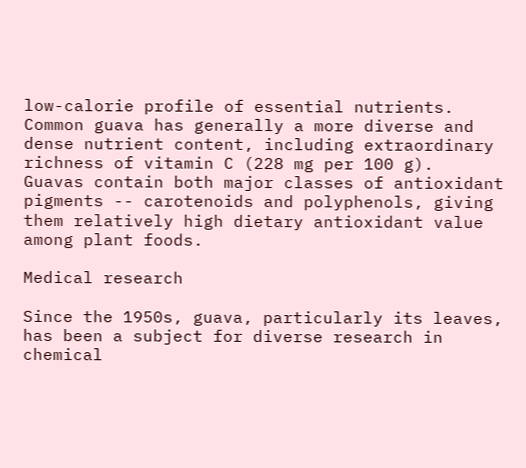low-calorie profile of essential nutrients. Common guava has generally a more diverse and dense nutrient content, including extraordinary richness of vitamin C (228 mg per 100 g).
Guavas contain both major classes of antioxidant pigments -- carotenoids and polyphenols, giving them relatively high dietary antioxidant value among plant foods.

Medical research

Since the 1950s, guava, particularly its leaves, has been a subject for diverse research in chemical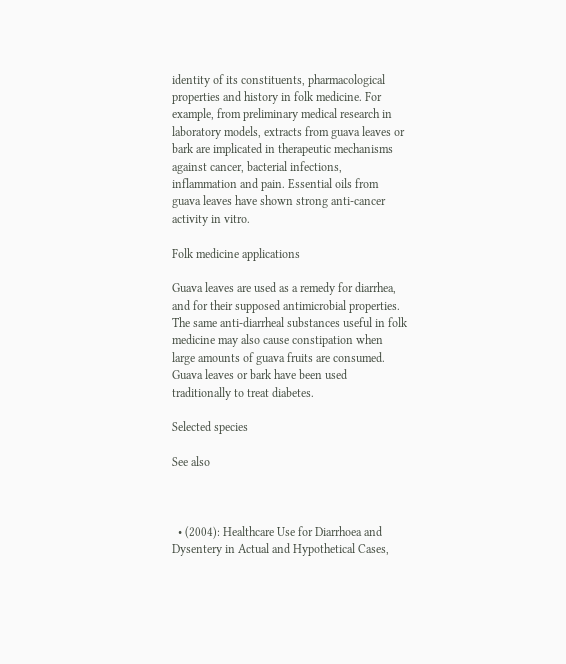identity of its constituents, pharmacological properties and history in folk medicine. For example, from preliminary medical research in laboratory models, extracts from guava leaves or bark are implicated in therapeutic mechanisms against cancer, bacterial infections, inflammation and pain. Essential oils from guava leaves have shown strong anti-cancer activity in vitro.

Folk medicine applications

Guava leaves are used as a remedy for diarrhea, and for their supposed antimicrobial properties. The same anti-diarrheal substances useful in folk medicine may also cause constipation when large amounts of guava fruits are consumed. Guava leaves or bark have been used traditionally to treat diabetes.

Selected species

See also



  • (2004): Healthcare Use for Diarrhoea and Dysentery in Actual and Hypothetical Cases,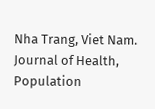Nha Trang, Viet Nam. Journal of Health, Population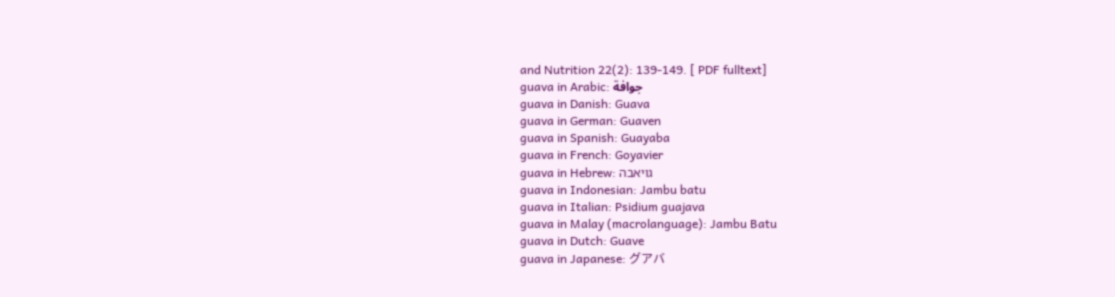and Nutrition 22(2): 139-149. [ PDF fulltext]
guava in Arabic: جوافة
guava in Danish: Guava
guava in German: Guaven
guava in Spanish: Guayaba
guava in French: Goyavier
guava in Hebrew: גויאבה
guava in Indonesian: Jambu batu
guava in Italian: Psidium guajava
guava in Malay (macrolanguage): Jambu Batu
guava in Dutch: Guave
guava in Japanese: グアバ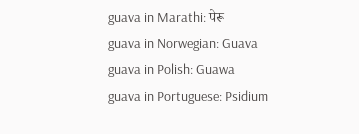guava in Marathi: पेरू
guava in Norwegian: Guava
guava in Polish: Guawa
guava in Portuguese: Psidium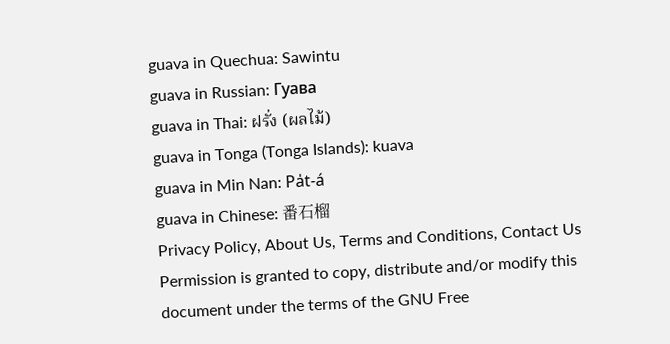guava in Quechua: Sawintu
guava in Russian: Гуава
guava in Thai: ฝรั่ง (ผลไม้)
guava in Tonga (Tonga Islands): kuava
guava in Min Nan: Pa̍t-á
guava in Chinese: 番石榴
Privacy Policy, About Us, Terms and Conditions, Contact Us
Permission is granted to copy, distribute and/or modify this document under the terms of the GNU Free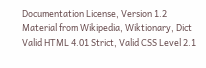Documentation License, Version 1.2
Material from Wikipedia, Wiktionary, Dict
Valid HTML 4.01 Strict, Valid CSS Level 2.1